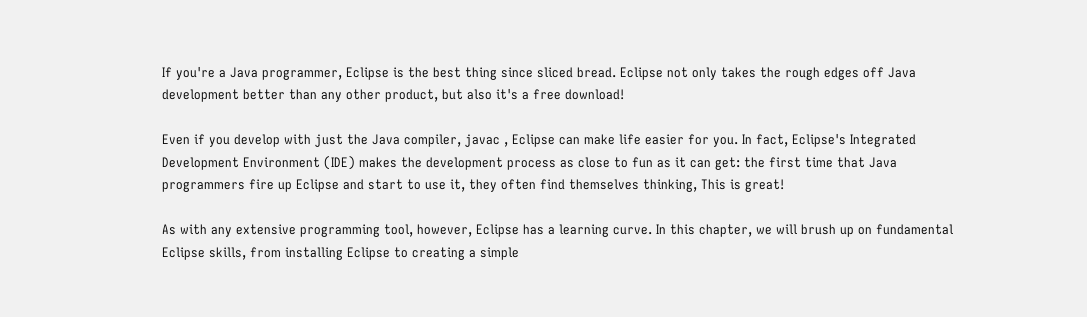If you're a Java programmer, Eclipse is the best thing since sliced bread. Eclipse not only takes the rough edges off Java development better than any other product, but also it's a free download!

Even if you develop with just the Java compiler, javac , Eclipse can make life easier for you. In fact, Eclipse's Integrated Development Environment (IDE) makes the development process as close to fun as it can get: the first time that Java programmers fire up Eclipse and start to use it, they often find themselves thinking, This is great!

As with any extensive programming tool, however, Eclipse has a learning curve. In this chapter, we will brush up on fundamental Eclipse skills, from installing Eclipse to creating a simple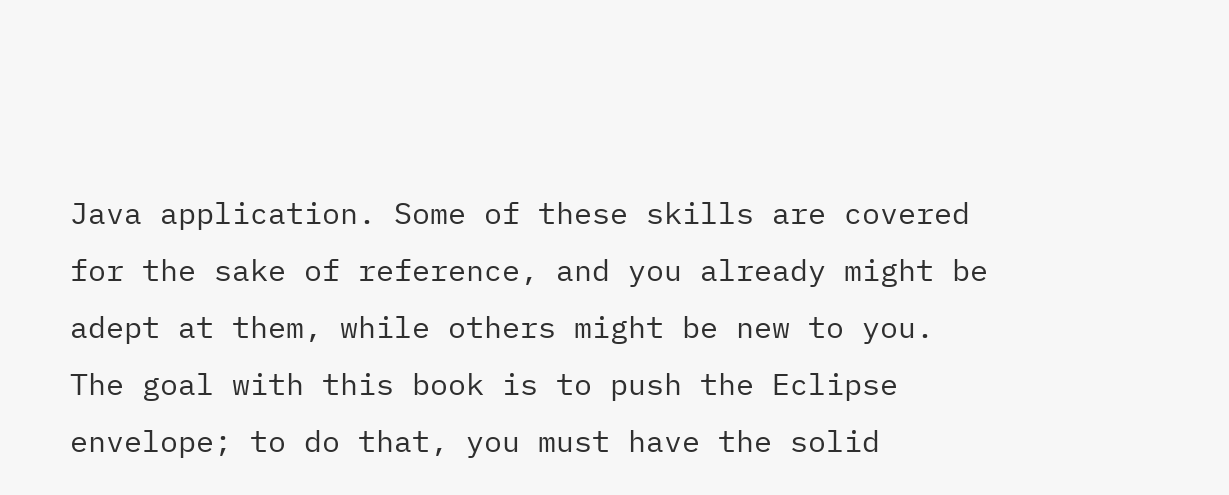Java application. Some of these skills are covered for the sake of reference, and you already might be adept at them, while others might be new to you. The goal with this book is to push the Eclipse envelope; to do that, you must have the solid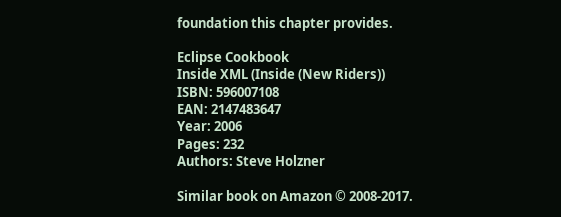foundation this chapter provides.

Eclipse Cookbook
Inside XML (Inside (New Riders))
ISBN: 596007108
EAN: 2147483647
Year: 2006
Pages: 232
Authors: Steve Holzner

Similar book on Amazon © 2008-2017.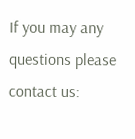If you may any questions please contact us: